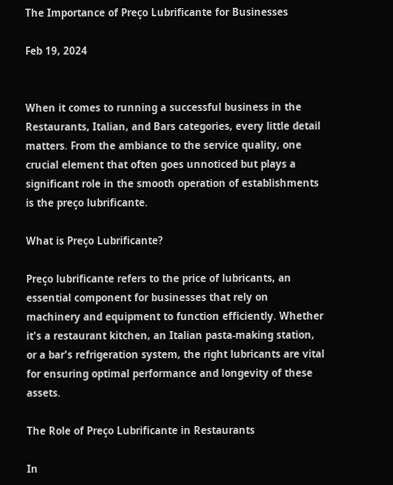The Importance of Preço Lubrificante for Businesses

Feb 19, 2024


When it comes to running a successful business in the Restaurants, Italian, and Bars categories, every little detail matters. From the ambiance to the service quality, one crucial element that often goes unnoticed but plays a significant role in the smooth operation of establishments is the preço lubrificante.

What is Preço Lubrificante?

Preço lubrificante refers to the price of lubricants, an essential component for businesses that rely on machinery and equipment to function efficiently. Whether it's a restaurant kitchen, an Italian pasta-making station, or a bar's refrigeration system, the right lubricants are vital for ensuring optimal performance and longevity of these assets.

The Role of Preço Lubrificante in Restaurants

In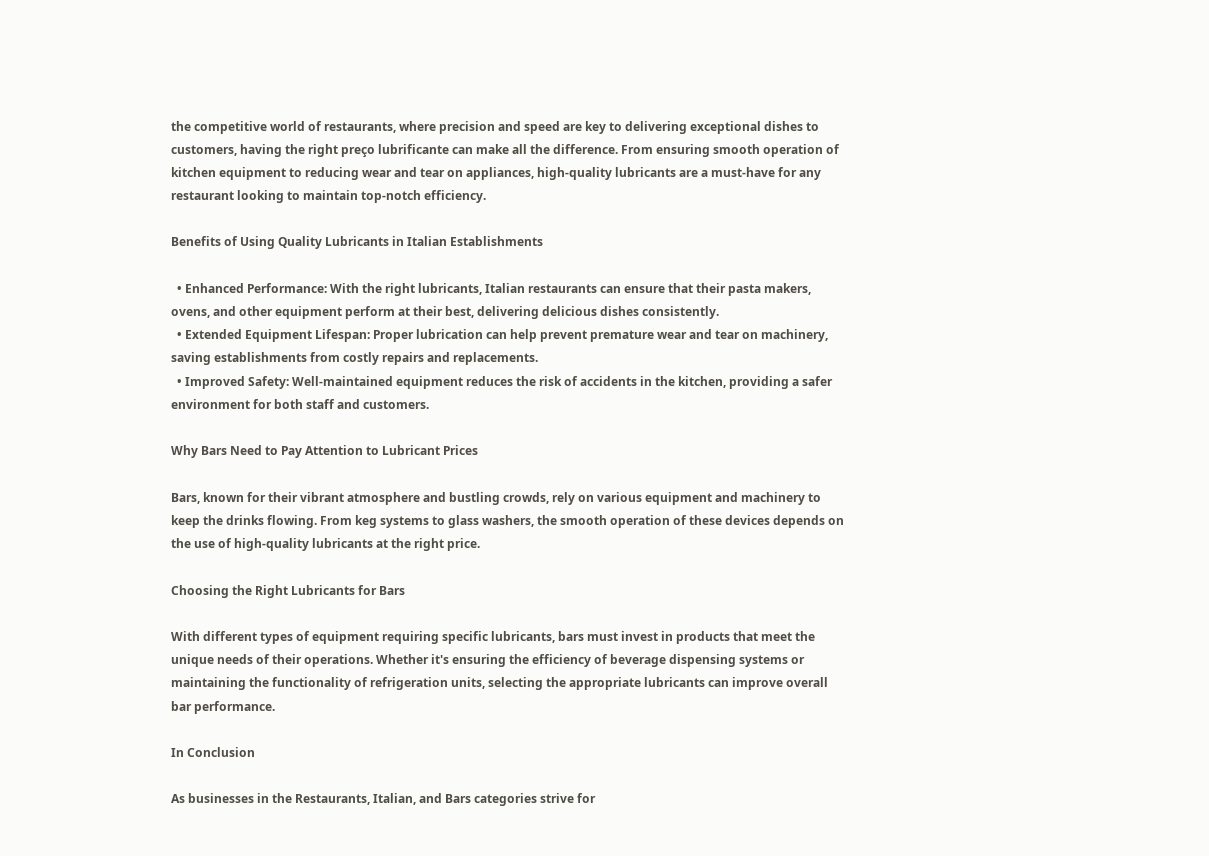the competitive world of restaurants, where precision and speed are key to delivering exceptional dishes to customers, having the right preço lubrificante can make all the difference. From ensuring smooth operation of kitchen equipment to reducing wear and tear on appliances, high-quality lubricants are a must-have for any restaurant looking to maintain top-notch efficiency.

Benefits of Using Quality Lubricants in Italian Establishments

  • Enhanced Performance: With the right lubricants, Italian restaurants can ensure that their pasta makers, ovens, and other equipment perform at their best, delivering delicious dishes consistently.
  • Extended Equipment Lifespan: Proper lubrication can help prevent premature wear and tear on machinery, saving establishments from costly repairs and replacements.
  • Improved Safety: Well-maintained equipment reduces the risk of accidents in the kitchen, providing a safer environment for both staff and customers.

Why Bars Need to Pay Attention to Lubricant Prices

Bars, known for their vibrant atmosphere and bustling crowds, rely on various equipment and machinery to keep the drinks flowing. From keg systems to glass washers, the smooth operation of these devices depends on the use of high-quality lubricants at the right price.

Choosing the Right Lubricants for Bars

With different types of equipment requiring specific lubricants, bars must invest in products that meet the unique needs of their operations. Whether it's ensuring the efficiency of beverage dispensing systems or maintaining the functionality of refrigeration units, selecting the appropriate lubricants can improve overall bar performance.

In Conclusion

As businesses in the Restaurants, Italian, and Bars categories strive for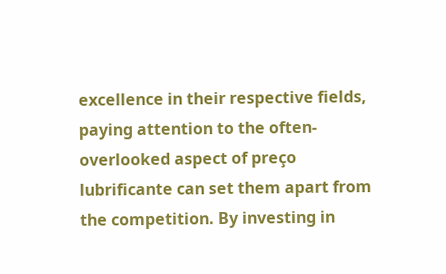excellence in their respective fields, paying attention to the often-overlooked aspect of preço lubrificante can set them apart from the competition. By investing in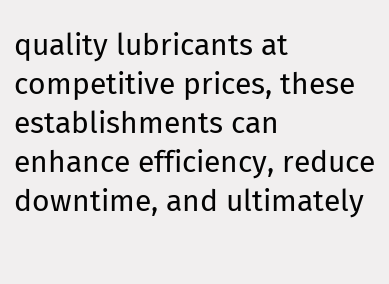quality lubricants at competitive prices, these establishments can enhance efficiency, reduce downtime, and ultimately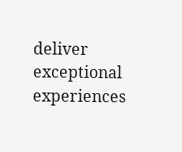deliver exceptional experiences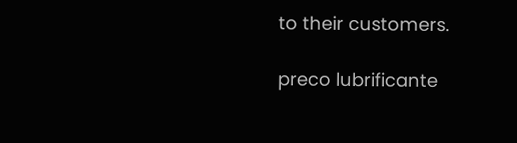to their customers.

preco lubrificante